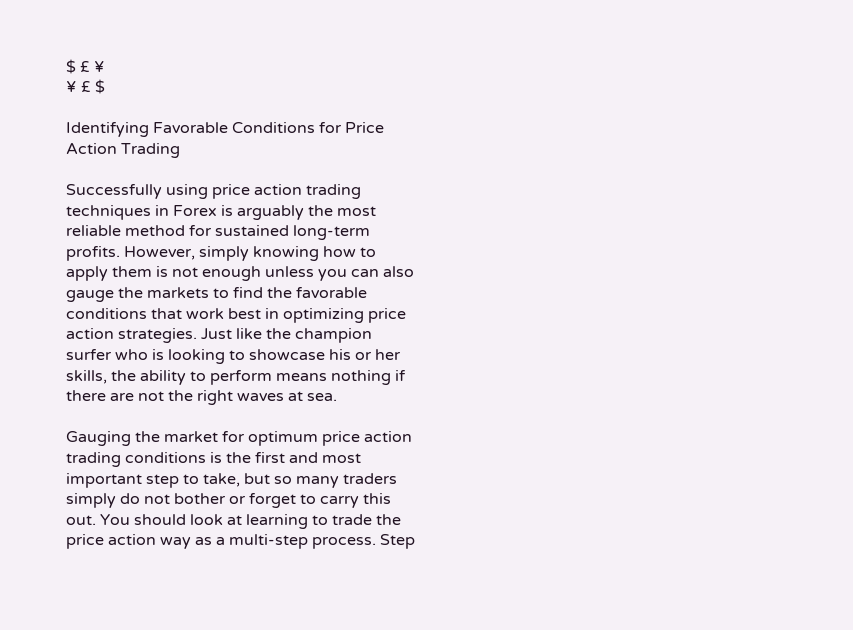$ £ ¥
¥ £ $

Identifying Favorable Conditions for Price Action Trading

Successfully using price action trading techniques in Forex is arguably the most reliable method for sustained long-term profits. However, simply knowing how to apply them is not enough unless you can also gauge the markets to find the favorable conditions that work best in optimizing price action strategies. Just like the champion surfer who is looking to showcase his or her skills, the ability to perform means nothing if there are not the right waves at sea.

Gauging the market for optimum price action trading conditions is the first and most important step to take, but so many traders simply do not bother or forget to carry this out. You should look at learning to trade the price action way as a multi-step process. Step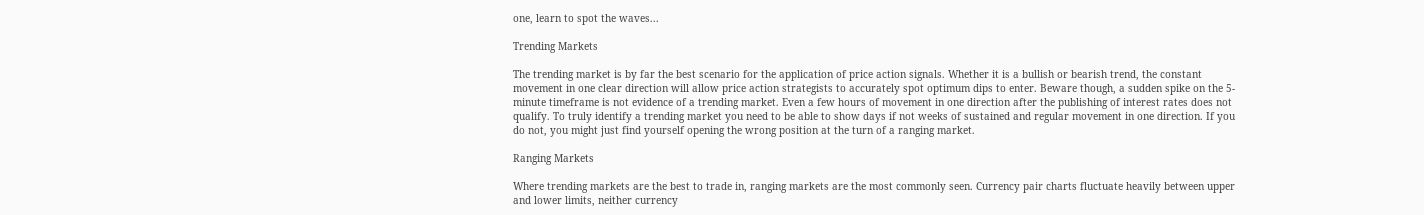one, learn to spot the waves...

Trending Markets

The trending market is by far the best scenario for the application of price action signals. Whether it is a bullish or bearish trend, the constant movement in one clear direction will allow price action strategists to accurately spot optimum dips to enter. Beware though, a sudden spike on the 5-minute timeframe is not evidence of a trending market. Even a few hours of movement in one direction after the publishing of interest rates does not qualify. To truly identify a trending market you need to be able to show days if not weeks of sustained and regular movement in one direction. If you do not, you might just find yourself opening the wrong position at the turn of a ranging market.

Ranging Markets

Where trending markets are the best to trade in, ranging markets are the most commonly seen. Currency pair charts fluctuate heavily between upper and lower limits, neither currency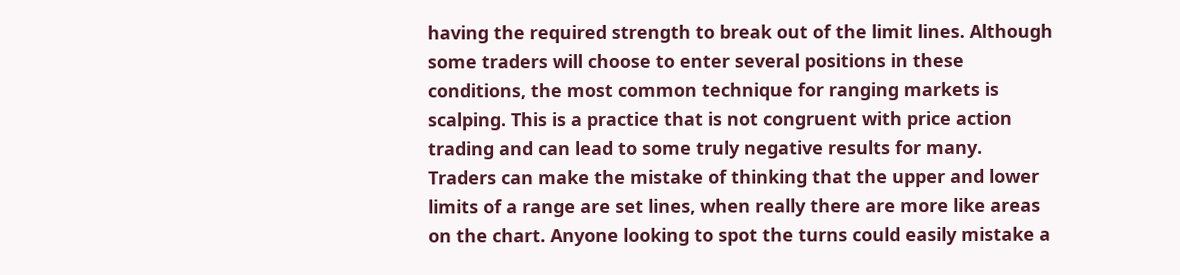having the required strength to break out of the limit lines. Although some traders will choose to enter several positions in these conditions, the most common technique for ranging markets is scalping. This is a practice that is not congruent with price action trading and can lead to some truly negative results for many. Traders can make the mistake of thinking that the upper and lower limits of a range are set lines, when really there are more like areas on the chart. Anyone looking to spot the turns could easily mistake a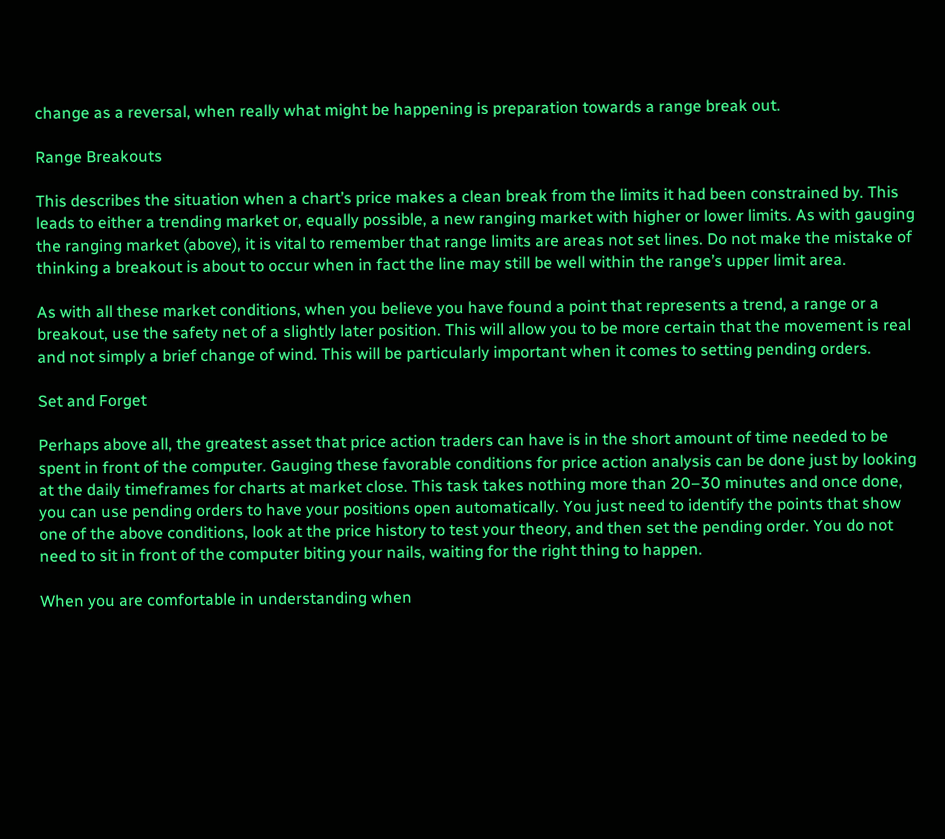change as a reversal, when really what might be happening is preparation towards a range break out.

Range Breakouts

This describes the situation when a chart’s price makes a clean break from the limits it had been constrained by. This leads to either a trending market or, equally possible, a new ranging market with higher or lower limits. As with gauging the ranging market (above), it is vital to remember that range limits are areas not set lines. Do not make the mistake of thinking a breakout is about to occur when in fact the line may still be well within the range’s upper limit area.

As with all these market conditions, when you believe you have found a point that represents a trend, a range or a breakout, use the safety net of a slightly later position. This will allow you to be more certain that the movement is real and not simply a brief change of wind. This will be particularly important when it comes to setting pending orders.

Set and Forget

Perhaps above all, the greatest asset that price action traders can have is in the short amount of time needed to be spent in front of the computer. Gauging these favorable conditions for price action analysis can be done just by looking at the daily timeframes for charts at market close. This task takes nothing more than 20–30 minutes and once done, you can use pending orders to have your positions open automatically. You just need to identify the points that show one of the above conditions, look at the price history to test your theory, and then set the pending order. You do not need to sit in front of the computer biting your nails, waiting for the right thing to happen.

When you are comfortable in understanding when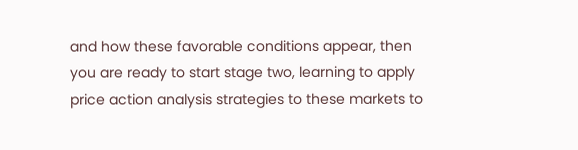and how these favorable conditions appear, then you are ready to start stage two, learning to apply price action analysis strategies to these markets to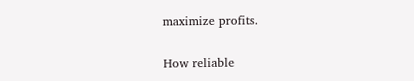maximize profits.

How reliable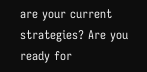are your current strategies? Are you ready for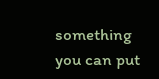something you can put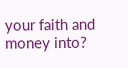your faith and money into?